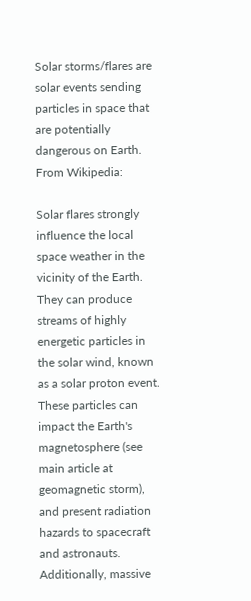Solar storms/flares are solar events sending particles in space that are potentially dangerous on Earth. From Wikipedia:

Solar flares strongly influence the local space weather in the vicinity of the Earth. They can produce streams of highly energetic particles in the solar wind, known as a solar proton event. These particles can impact the Earth's magnetosphere (see main article at geomagnetic storm), and present radiation hazards to spacecraft and astronauts. Additionally, massive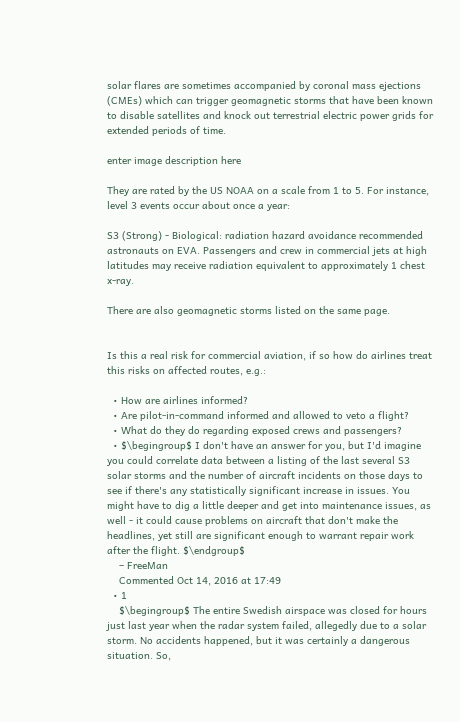solar flares are sometimes accompanied by coronal mass ejections (CMEs) which can trigger geomagnetic storms that have been known to disable satellites and knock out terrestrial electric power grids for extended periods of time.

enter image description here

They are rated by the US NOAA on a scale from 1 to 5. For instance, level 3 events occur about once a year:

S3 (Strong) - Biological: radiation hazard avoidance recommended astronauts on EVA. Passengers and crew in commercial jets at high latitudes may receive radiation equivalent to approximately 1 chest x-ray.

There are also geomagnetic storms listed on the same page.


Is this a real risk for commercial aviation, if so how do airlines treat this risks on affected routes, e.g.:

  • How are airlines informed?
  • Are pilot-in-command informed and allowed to veto a flight?
  • What do they do regarding exposed crews and passengers?
  • $\begingroup$ I don't have an answer for you, but I'd imagine you could correlate data between a listing of the last several S3 solar storms and the number of aircraft incidents on those days to see if there's any statistically significant increase in issues. You might have to dig a little deeper and get into maintenance issues, as well - it could cause problems on aircraft that don't make the headlines, yet still are significant enough to warrant repair work after the flight. $\endgroup$
    – FreeMan
    Commented Oct 14, 2016 at 17:49
  • 1
    $\begingroup$ The entire Swedish airspace was closed for hours just last year when the radar system failed, allegedly due to a solar storm. No accidents happened, but it was certainly a dangerous situation. So,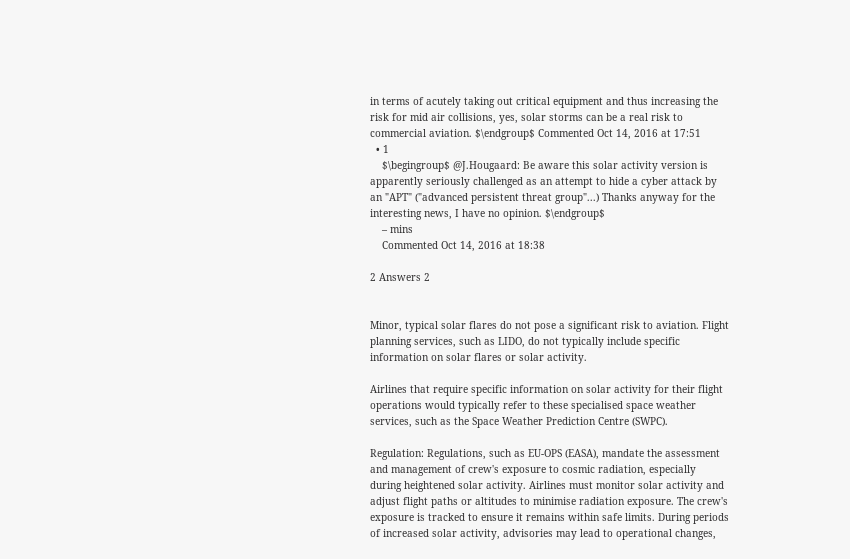in terms of acutely taking out critical equipment and thus increasing the risk for mid air collisions, yes, solar storms can be a real risk to commercial aviation. $\endgroup$ Commented Oct 14, 2016 at 17:51
  • 1
    $\begingroup$ @J.Hougaard: Be aware this solar activity version is apparently seriously challenged as an attempt to hide a cyber attack by an "APT" ("advanced persistent threat group"...) Thanks anyway for the interesting news, I have no opinion. $\endgroup$
    – mins
    Commented Oct 14, 2016 at 18:38

2 Answers 2


Minor, typical solar flares do not pose a significant risk to aviation. Flight planning services, such as LIDO, do not typically include specific information on solar flares or solar activity.

Airlines that require specific information on solar activity for their flight operations would typically refer to these specialised space weather services, such as the Space Weather Prediction Centre (SWPC).

Regulation: Regulations, such as EU-OPS (EASA), mandate the assessment and management of crew's exposure to cosmic radiation, especially during heightened solar activity. Airlines must monitor solar activity and adjust flight paths or altitudes to minimise radiation exposure. The crew's exposure is tracked to ensure it remains within safe limits. During periods of increased solar activity, advisories may lead to operational changes,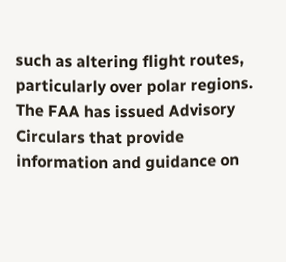such as altering flight routes, particularly over polar regions. The FAA has issued Advisory Circulars that provide information and guidance on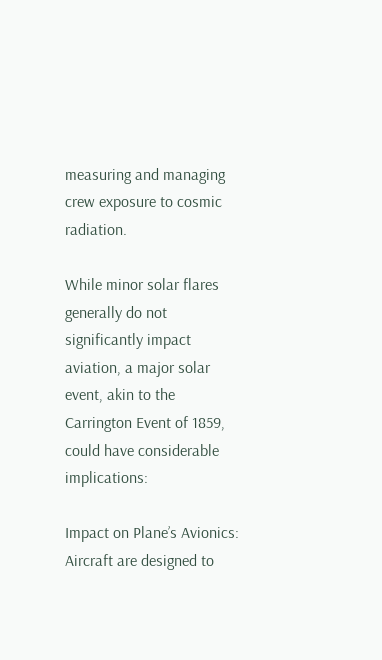measuring and managing crew exposure to cosmic radiation.

While minor solar flares generally do not significantly impact aviation, a major solar event, akin to the Carrington Event of 1859, could have considerable implications:

Impact on Plane’s Avionics: Aircraft are designed to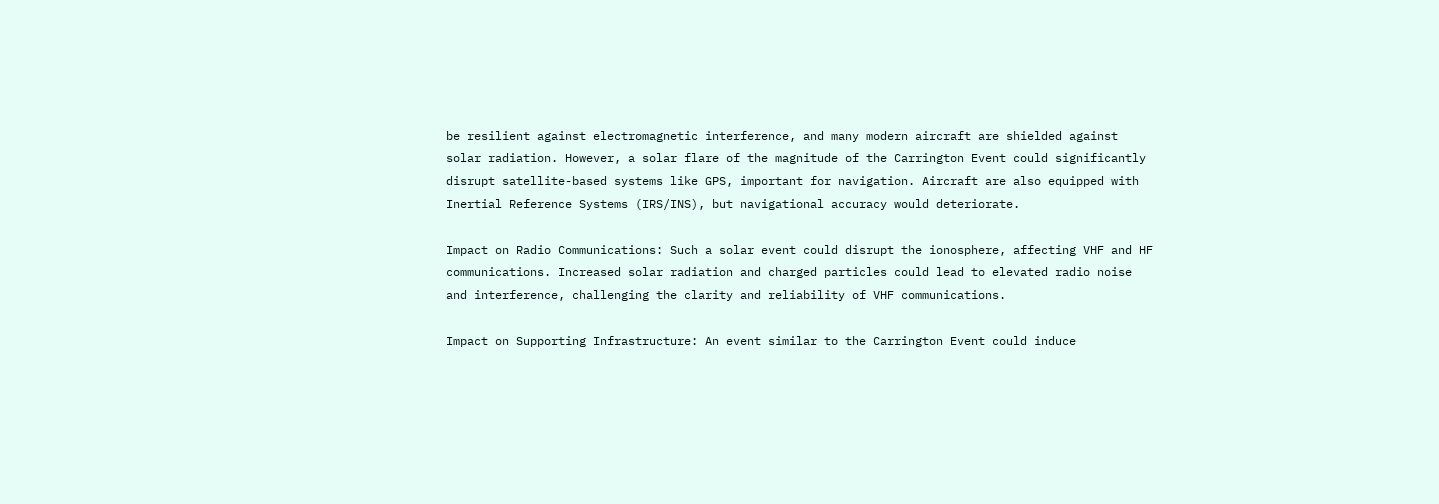be resilient against electromagnetic interference, and many modern aircraft are shielded against solar radiation. However, a solar flare of the magnitude of the Carrington Event could significantly disrupt satellite-based systems like GPS, important for navigation. Aircraft are also equipped with Inertial Reference Systems (IRS/INS), but navigational accuracy would deteriorate.

Impact on Radio Communications: Such a solar event could disrupt the ionosphere, affecting VHF and HF communications. Increased solar radiation and charged particles could lead to elevated radio noise and interference, challenging the clarity and reliability of VHF communications.

Impact on Supporting Infrastructure: An event similar to the Carrington Event could induce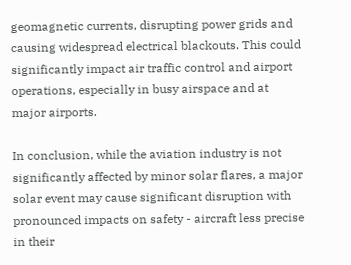geomagnetic currents, disrupting power grids and causing widespread electrical blackouts. This could significantly impact air traffic control and airport operations, especially in busy airspace and at major airports.

In conclusion, while the aviation industry is not significantly affected by minor solar flares, a major solar event may cause significant disruption with pronounced impacts on safety - aircraft less precise in their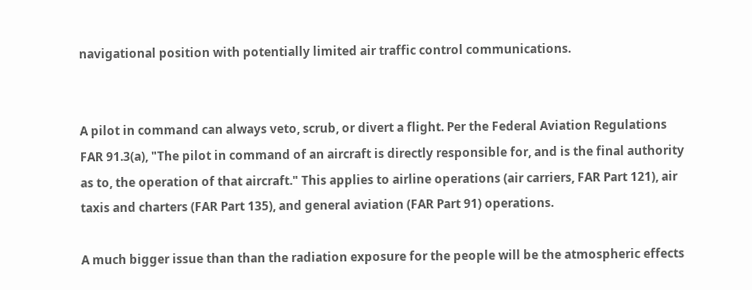navigational position with potentially limited air traffic control communications.


A pilot in command can always veto, scrub, or divert a flight. Per the Federal Aviation Regulations FAR 91.3(a), "The pilot in command of an aircraft is directly responsible for, and is the final authority as to, the operation of that aircraft." This applies to airline operations (air carriers, FAR Part 121), air taxis and charters (FAR Part 135), and general aviation (FAR Part 91) operations.

A much bigger issue than than the radiation exposure for the people will be the atmospheric effects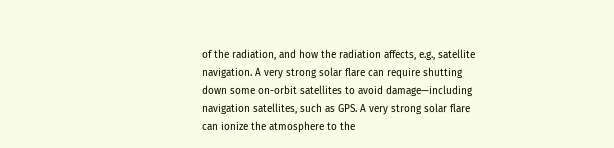of the radiation, and how the radiation affects, e.g., satellite navigation. A very strong solar flare can require shutting down some on-orbit satellites to avoid damage—including navigation satellites, such as GPS. A very strong solar flare can ionize the atmosphere to the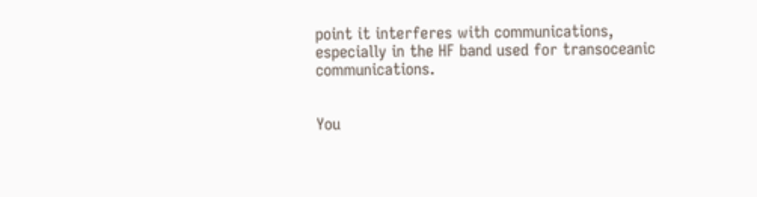point it interferes with communications, especially in the HF band used for transoceanic communications.


You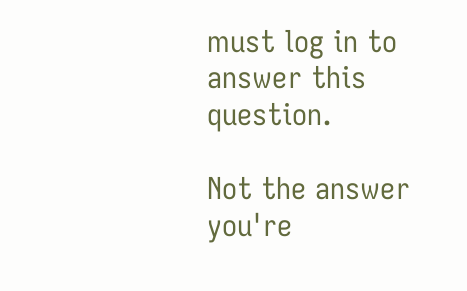must log in to answer this question.

Not the answer you're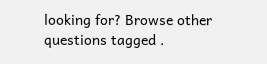looking for? Browse other questions tagged .